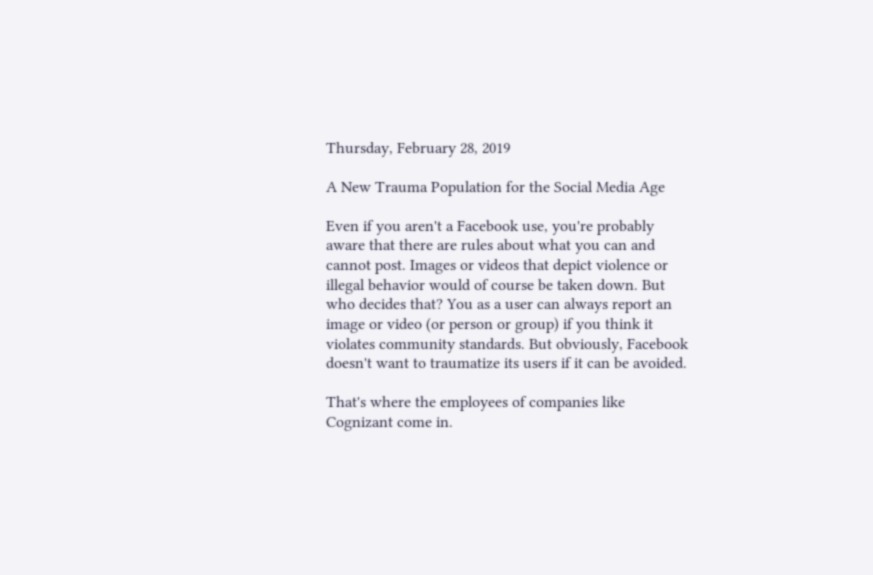Thursday, February 28, 2019

A New Trauma Population for the Social Media Age

Even if you aren't a Facebook use, you're probably aware that there are rules about what you can and cannot post. Images or videos that depict violence or illegal behavior would of course be taken down. But who decides that? You as a user can always report an image or video (or person or group) if you think it violates community standards. But obviously, Facebook doesn't want to traumatize its users if it can be avoided.

That's where the employees of companies like Cognizant come in.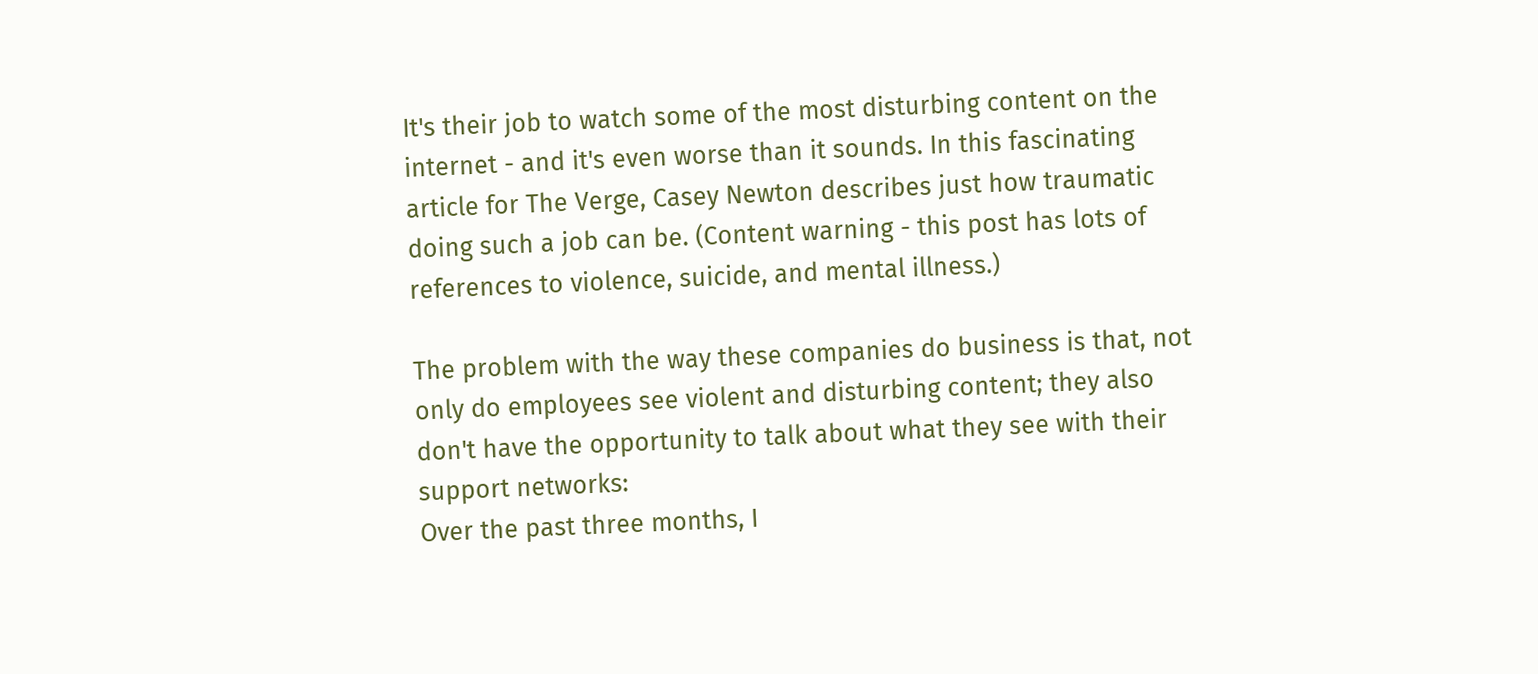It's their job to watch some of the most disturbing content on the internet - and it's even worse than it sounds. In this fascinating article for The Verge, Casey Newton describes just how traumatic doing such a job can be. (Content warning - this post has lots of references to violence, suicide, and mental illness.)

The problem with the way these companies do business is that, not only do employees see violent and disturbing content; they also don't have the opportunity to talk about what they see with their support networks:
Over the past three months, I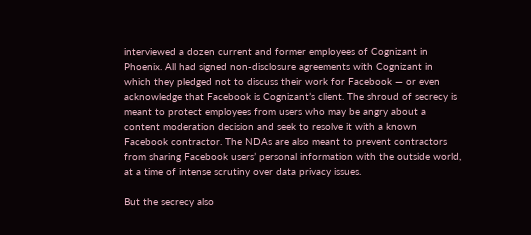interviewed a dozen current and former employees of Cognizant in Phoenix. All had signed non-disclosure agreements with Cognizant in which they pledged not to discuss their work for Facebook — or even acknowledge that Facebook is Cognizant’s client. The shroud of secrecy is meant to protect employees from users who may be angry about a content moderation decision and seek to resolve it with a known Facebook contractor. The NDAs are also meant to prevent contractors from sharing Facebook users’ personal information with the outside world, at a time of intense scrutiny over data privacy issues.

But the secrecy also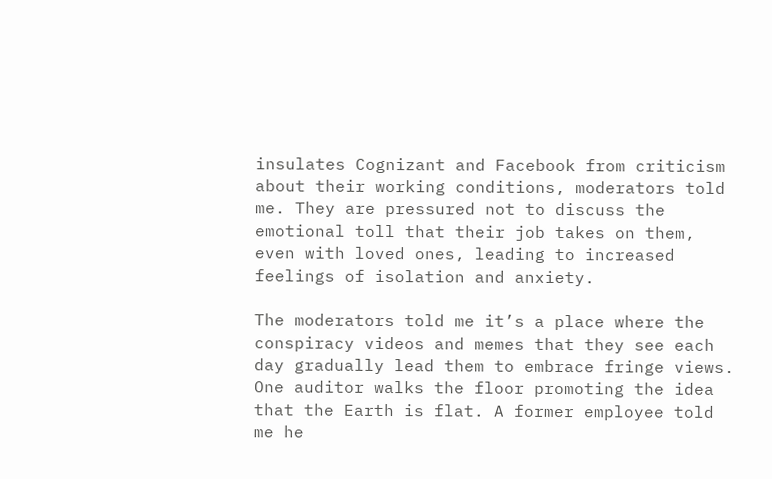insulates Cognizant and Facebook from criticism about their working conditions, moderators told me. They are pressured not to discuss the emotional toll that their job takes on them, even with loved ones, leading to increased feelings of isolation and anxiety.

The moderators told me it’s a place where the conspiracy videos and memes that they see each day gradually lead them to embrace fringe views. One auditor walks the floor promoting the idea that the Earth is flat. A former employee told me he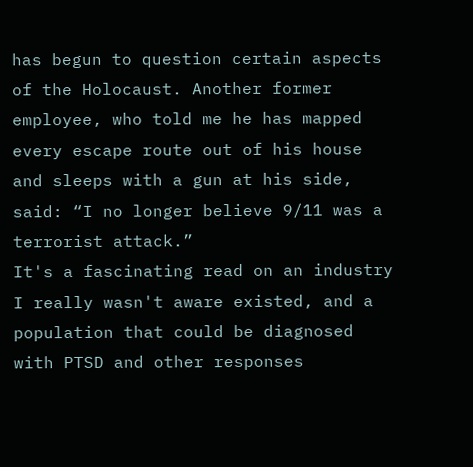has begun to question certain aspects of the Holocaust. Another former employee, who told me he has mapped every escape route out of his house and sleeps with a gun at his side, said: “I no longer believe 9/11 was a terrorist attack.”
It's a fascinating read on an industry I really wasn't aware existed, and a population that could be diagnosed with PTSD and other responses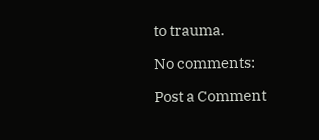to trauma.

No comments:

Post a Comment